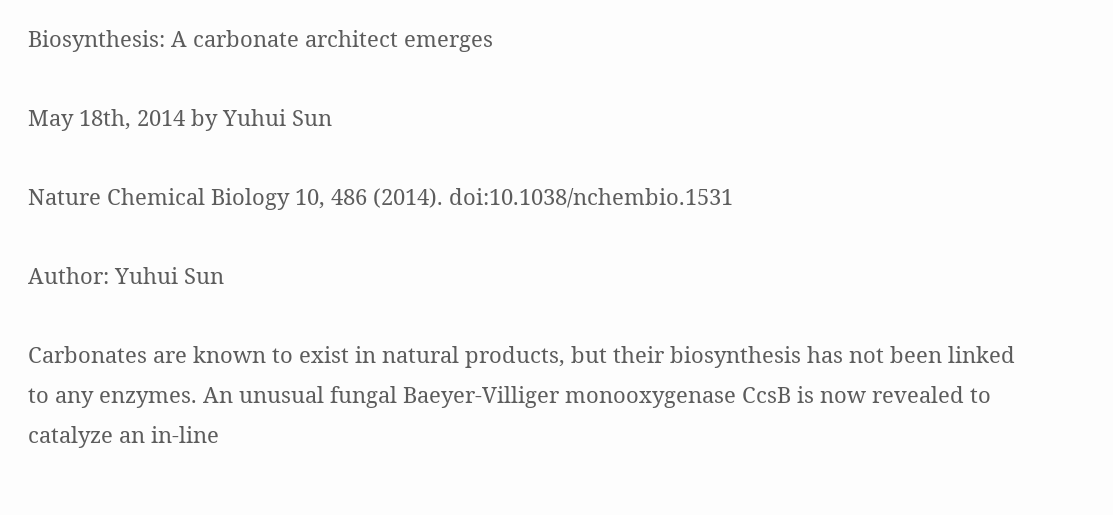Biosynthesis: A carbonate architect emerges

May 18th, 2014 by Yuhui Sun

Nature Chemical Biology 10, 486 (2014). doi:10.1038/nchembio.1531

Author: Yuhui Sun

Carbonates are known to exist in natural products, but their biosynthesis has not been linked to any enzymes. An unusual fungal Baeyer-Villiger monooxygenase CcsB is now revealed to catalyze an in-line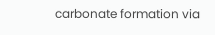carbonate formation via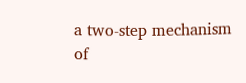a two-step mechanism of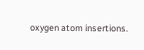oxygen atom insertions.